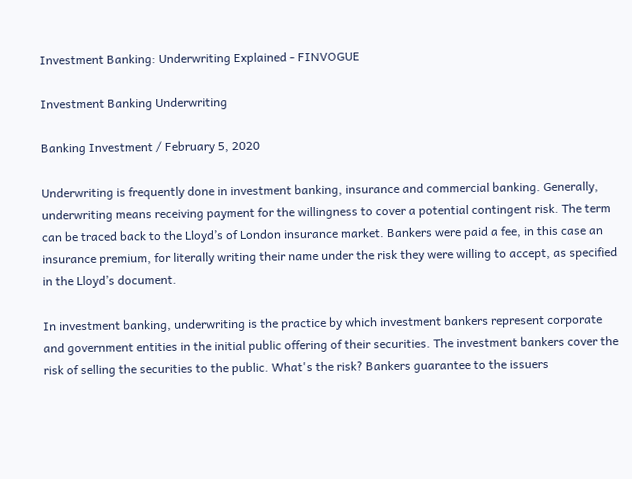Investment Banking: Underwriting Explained - FINVOGUE

Investment Banking Underwriting

Banking Investment / February 5, 2020

Underwriting is frequently done in investment banking, insurance and commercial banking. Generally, underwriting means receiving payment for the willingness to cover a potential contingent risk. The term can be traced back to the Lloyd’s of London insurance market. Bankers were paid a fee, in this case an insurance premium, for literally writing their name under the risk they were willing to accept, as specified in the Lloyd’s document.

In investment banking, underwriting is the practice by which investment bankers represent corporate and government entities in the initial public offering of their securities. The investment bankers cover the risk of selling the securities to the public. What's the risk? Bankers guarantee to the issuers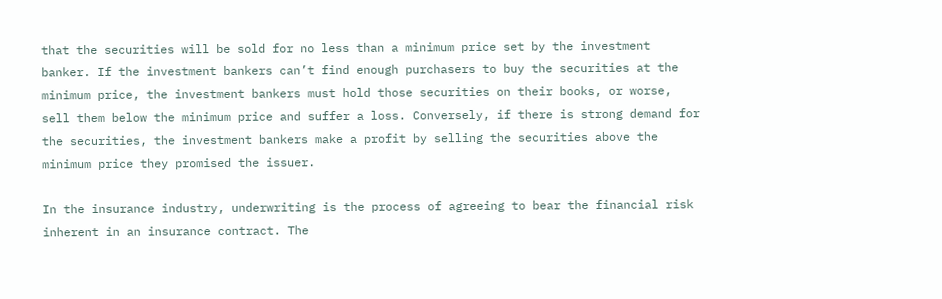that the securities will be sold for no less than a minimum price set by the investment banker. If the investment bankers can’t find enough purchasers to buy the securities at the minimum price, the investment bankers must hold those securities on their books, or worse, sell them below the minimum price and suffer a loss. Conversely, if there is strong demand for the securities, the investment bankers make a profit by selling the securities above the minimum price they promised the issuer.

In the insurance industry, underwriting is the process of agreeing to bear the financial risk inherent in an insurance contract. The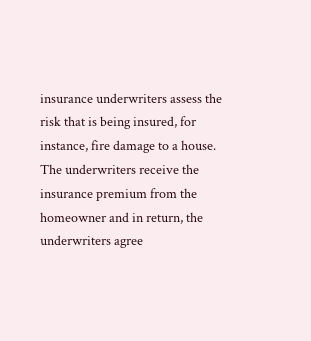insurance underwriters assess the risk that is being insured, for instance, fire damage to a house. The underwriters receive the insurance premium from the homeowner and in return, the underwriters agree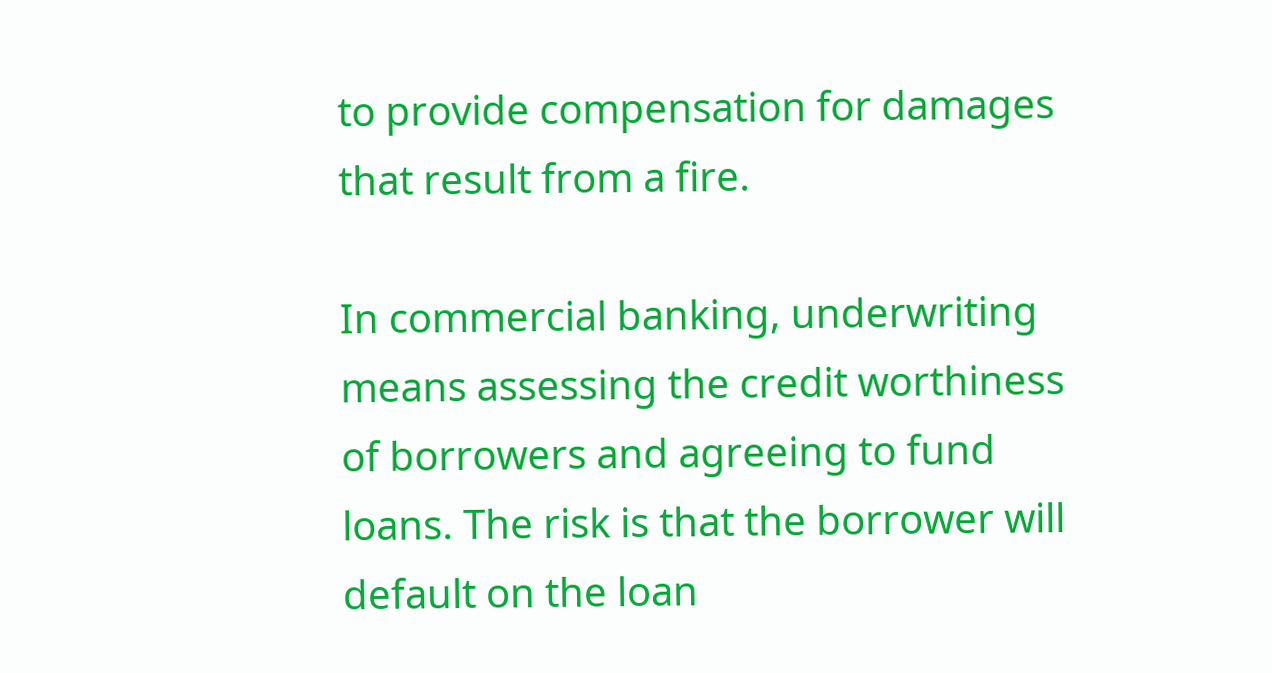to provide compensation for damages that result from a fire.

In commercial banking, underwriting means assessing the credit worthiness of borrowers and agreeing to fund loans. The risk is that the borrower will default on the loan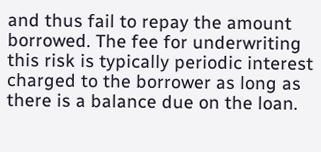and thus fail to repay the amount borrowed. The fee for underwriting this risk is typically periodic interest charged to the borrower as long as there is a balance due on the loan.